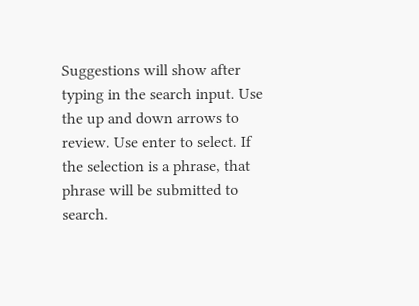Suggestions will show after typing in the search input. Use the up and down arrows to review. Use enter to select. If the selection is a phrase, that phrase will be submitted to search.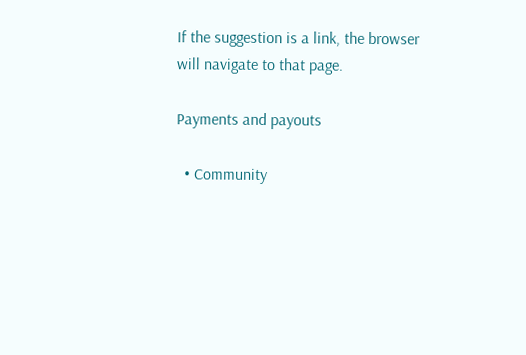If the suggestion is a link, the browser will navigate to that page.

Payments and payouts

  • Community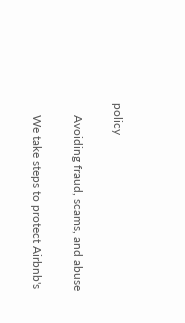policy

    Avoiding fraud, scams, and abuse

    We take steps to protect Airbnb's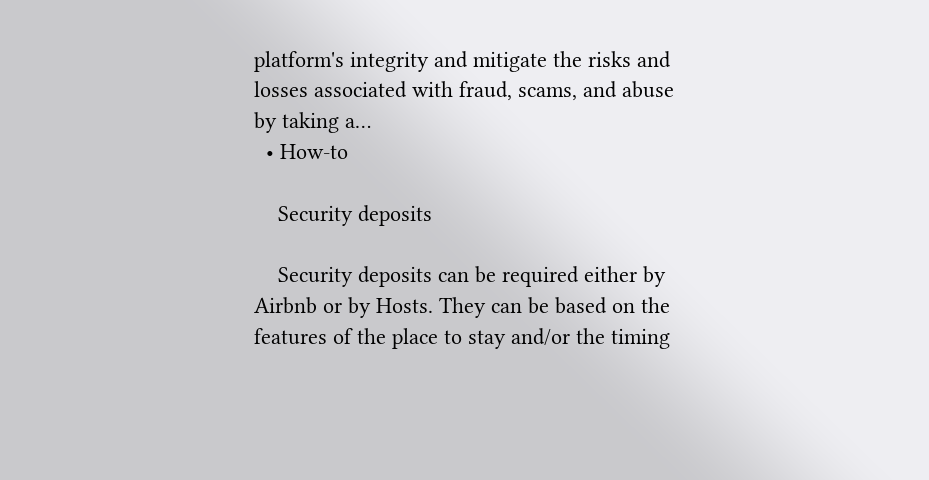platform's integrity and mitigate the risks and losses associated with fraud, scams, and abuse by taking a…
  • How-to

    Security deposits

    Security deposits can be required either by Airbnb or by Hosts. They can be based on the features of the place to stay and/or the timing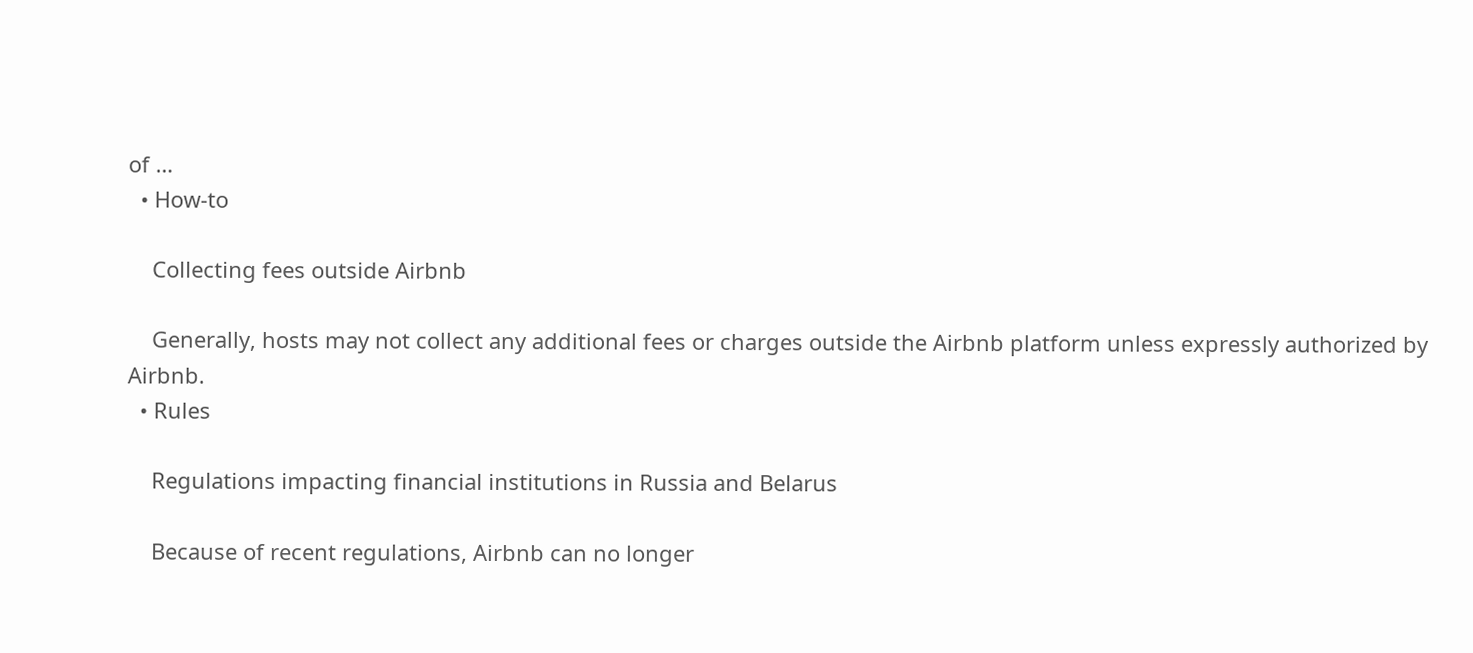of …
  • How-to

    Collecting fees outside Airbnb

    Generally, hosts may not collect any additional fees or charges outside the Airbnb platform unless expressly authorized by Airbnb.
  • Rules

    Regulations impacting financial institutions in Russia and Belarus

    Because of recent regulations, Airbnb can no longer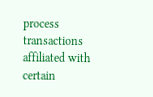process transactions affiliated with certain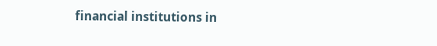financial institutions in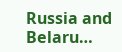Russia and Belaru…